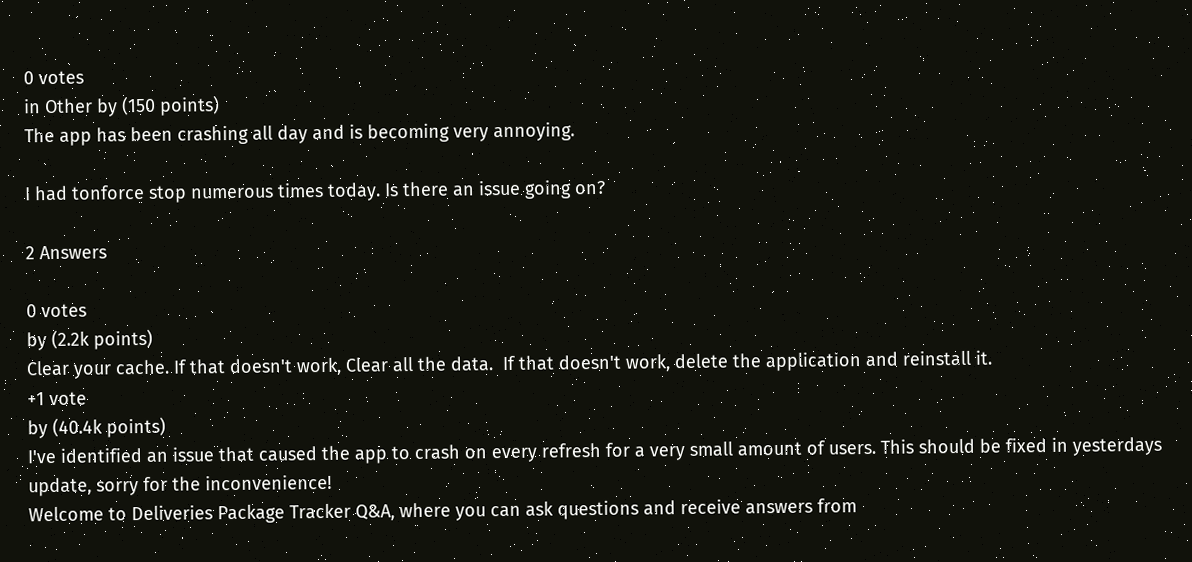0 votes
in Other by (150 points)
The app has been crashing all day and is becoming very annoying.

I had tonforce stop numerous times today. Is there an issue going on?

2 Answers

0 votes
by (2.2k points)
Clear your cache. If that doesn't work, Clear all the data.  If that doesn't work, delete the application and reinstall it.
+1 vote
by (40.4k points)
I've identified an issue that caused the app to crash on every refresh for a very small amount of users. This should be fixed in yesterdays update, sorry for the inconvenience!
Welcome to Deliveries Package Tracker Q&A, where you can ask questions and receive answers from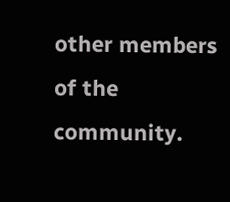other members of the community.